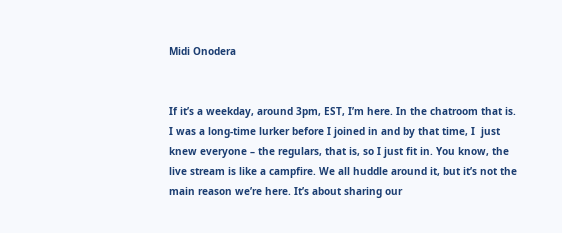Midi Onodera


If it’s a weekday, around 3pm, EST, I’m here. In the chatroom that is. I was a long-time lurker before I joined in and by that time, I  just knew everyone – the regulars, that is, so I just fit in. You know, the live stream is like a campfire. We all huddle around it, but it’s not the main reason we’re here. It’s about sharing our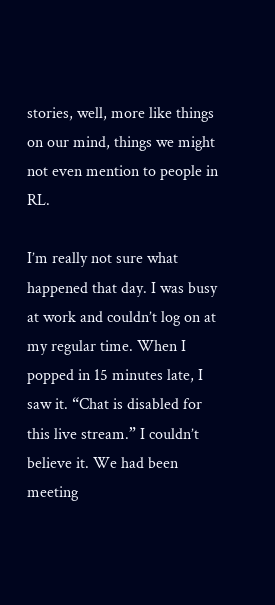stories, well, more like things on our mind, things we might not even mention to people in RL.

I’m really not sure what happened that day. I was busy at work and couldn’t log on at my regular time. When I popped in 15 minutes late, I saw it. “Chat is disabled for this live stream.” I couldn’t believe it. We had been meeting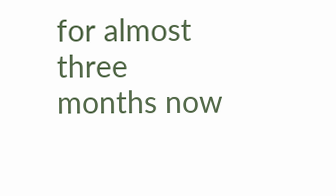for almost three months now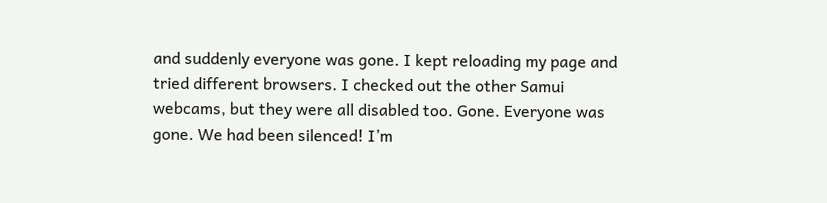and suddenly everyone was gone. I kept reloading my page and tried different browsers. I checked out the other Samui webcams, but they were all disabled too. Gone. Everyone was gone. We had been silenced! I’m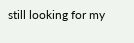still looking for my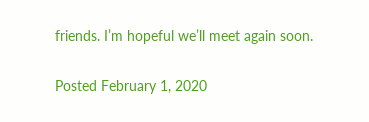friends. I’m hopeful we’ll meet again soon.

Posted February 1, 2020